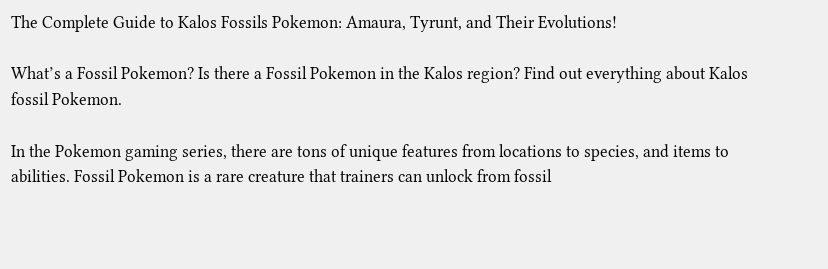The Complete Guide to Kalos Fossils Pokemon: Amaura, Tyrunt, and Their Evolutions!

What’s a Fossil Pokemon? Is there a Fossil Pokemon in the Kalos region? Find out everything about Kalos fossil Pokemon.

In the Pokemon gaming series, there are tons of unique features from locations to species, and items to abilities. Fossil Pokemon is a rare creature that trainers can unlock from fossil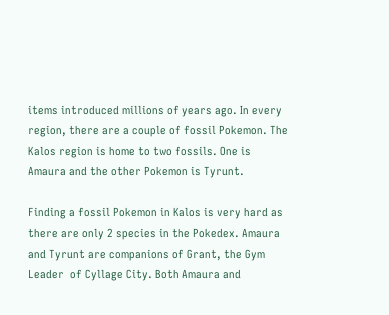items introduced millions of years ago. In every region, there are a couple of fossil Pokemon. The Kalos region is home to two fossils. One is Amaura and the other Pokemon is Tyrunt.

Finding a fossil Pokemon in Kalos is very hard as there are only 2 species in the Pokedex. Amaura and Tyrunt are companions of Grant, the Gym Leader  of Cyllage City. Both Amaura and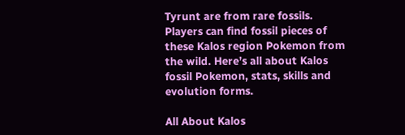Tyrunt are from rare fossils. Players can find fossil pieces of these Kalos region Pokemon from the wild. Here’s all about Kalos fossil Pokemon, stats, skills and evolution forms.

All About Kalos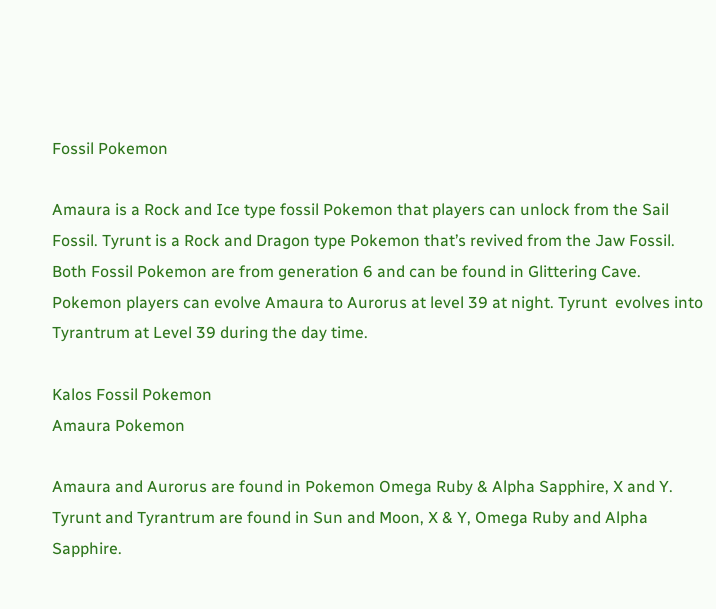Fossil Pokemon

Amaura is a Rock and Ice type fossil Pokemon that players can unlock from the Sail Fossil. Tyrunt is a Rock and Dragon type Pokemon that’s revived from the Jaw Fossil. Both Fossil Pokemon are from generation 6 and can be found in Glittering Cave. Pokemon players can evolve Amaura to Aurorus at level 39 at night. Tyrunt  evolves into Tyrantrum at Level 39 during the day time.

Kalos Fossil Pokemon
Amaura Pokemon

Amaura and Aurorus are found in Pokemon Omega Ruby & Alpha Sapphire, X and Y. Tyrunt and Tyrantrum are found in Sun and Moon, X & Y, Omega Ruby and Alpha Sapphire.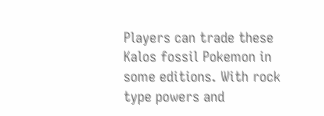Players can trade these Kalos fossil Pokemon in some editions. With rock type powers and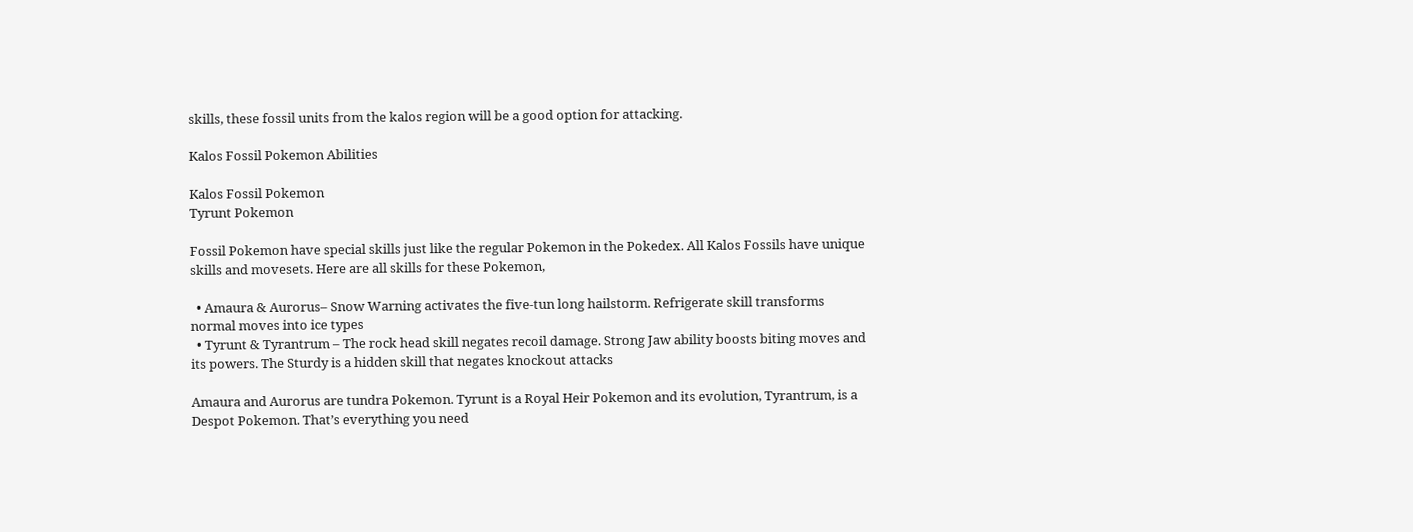skills, these fossil units from the kalos region will be a good option for attacking.

Kalos Fossil Pokemon Abilities

Kalos Fossil Pokemon
Tyrunt Pokemon

Fossil Pokemon have special skills just like the regular Pokemon in the Pokedex. All Kalos Fossils have unique skills and movesets. Here are all skills for these Pokemon,

  • Amaura & Aurorus– Snow Warning activates the five-tun long hailstorm. Refrigerate skill transforms normal moves into ice types
  • Tyrunt & Tyrantrum – The rock head skill negates recoil damage. Strong Jaw ability boosts biting moves and its powers. The Sturdy is a hidden skill that negates knockout attacks

Amaura and Aurorus are tundra Pokemon. Tyrunt is a Royal Heir Pokemon and its evolution, Tyrantrum, is a Despot Pokemon. That’s everything you need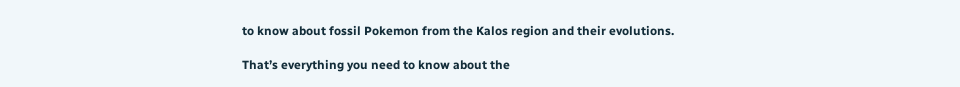to know about fossil Pokemon from the Kalos region and their evolutions.

That’s everything you need to know about the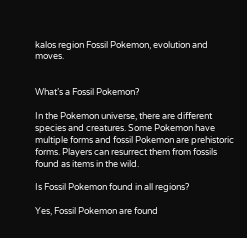kalos region Fossil Pokemon, evolution and moves.


What’s a Fossil Pokemon?

In the Pokemon universe, there are different species and creatures. Some Pokemon have multiple forms and fossil Pokemon are prehistoric forms. Players can resurrect them from fossils found as items in the wild.

Is Fossil Pokemon found in all regions?

Yes, Fossil Pokemon are found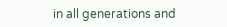in all generations and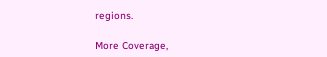regions.

More Coverage,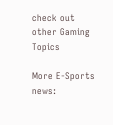check out other Gaming Topics

More E-Sports news: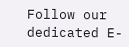Follow our dedicated E-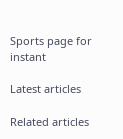Sports page for instant

Latest articles

Related articles